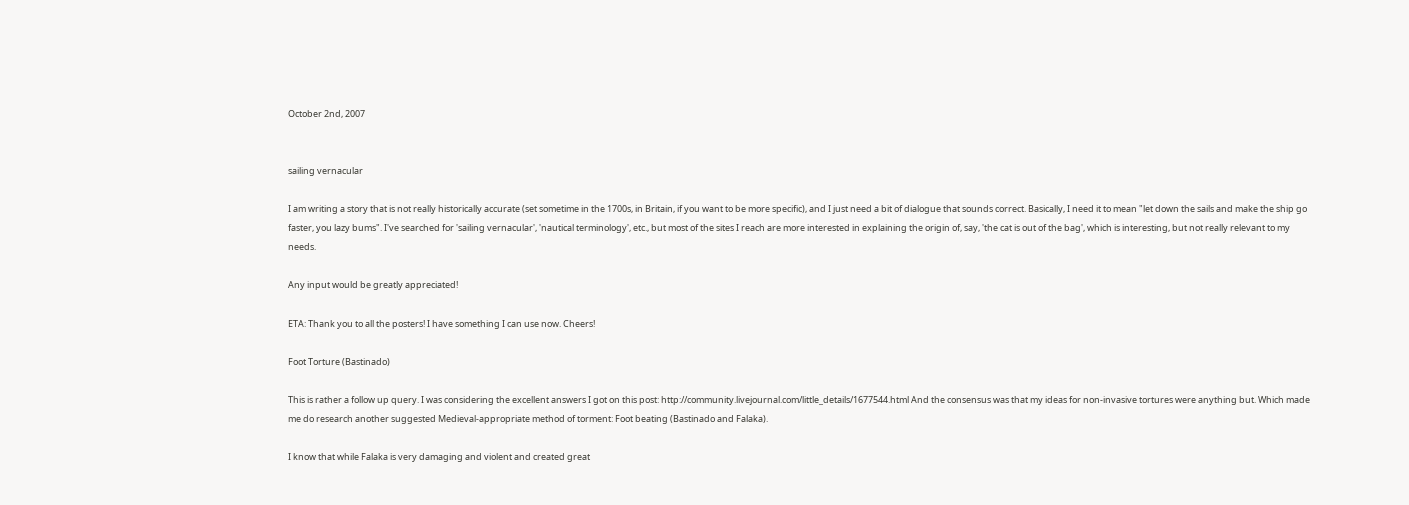October 2nd, 2007


sailing vernacular

I am writing a story that is not really historically accurate (set sometime in the 1700s, in Britain, if you want to be more specific), and I just need a bit of dialogue that sounds correct. Basically, I need it to mean "let down the sails and make the ship go faster, you lazy bums". I've searched for 'sailing vernacular', 'nautical terminology', etc., but most of the sites I reach are more interested in explaining the origin of, say, 'the cat is out of the bag', which is interesting, but not really relevant to my needs.

Any input would be greatly appreciated!

ETA: Thank you to all the posters! I have something I can use now. Cheers!

Foot Torture (Bastinado)

This is rather a follow up query. I was considering the excellent answers I got on this post: http://community.livejournal.com/little_details/1677544.html And the consensus was that my ideas for non-invasive tortures were anything but. Which made me do research another suggested Medieval-appropriate method of torment: Foot beating (Bastinado and Falaka).

I know that while Falaka is very damaging and violent and created great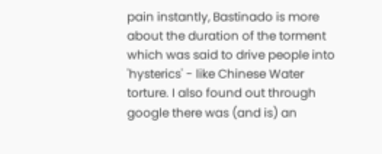pain instantly, Bastinado is more about the duration of the torment which was said to drive people into 'hysterics' - like Chinese Water torture. I also found out through google there was (and is) an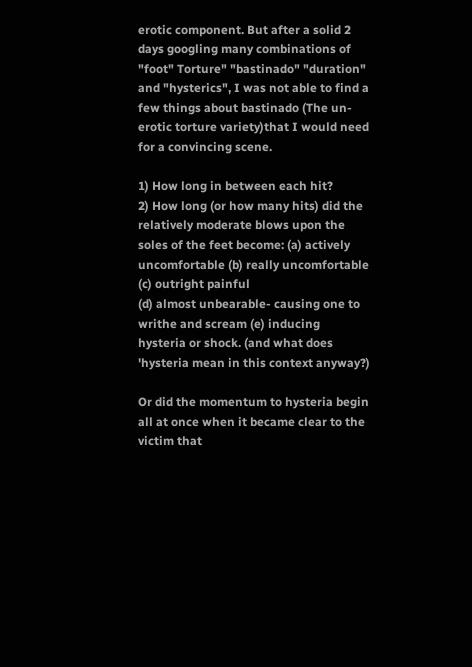erotic component. But after a solid 2 days googling many combinations of "foot" Torture" "bastinado" "duration" and "hysterics", I was not able to find a few things about bastinado (The un-erotic torture variety)that I would need for a convincing scene.

1) How long in between each hit?
2) How long (or how many hits) did the relatively moderate blows upon the soles of the feet become: (a) actively uncomfortable (b) really uncomfortable (c) outright painful
(d) almost unbearable- causing one to writhe and scream (e) inducing hysteria or shock. (and what does 'hysteria mean in this context anyway?)

Or did the momentum to hysteria begin all at once when it became clear to the victim that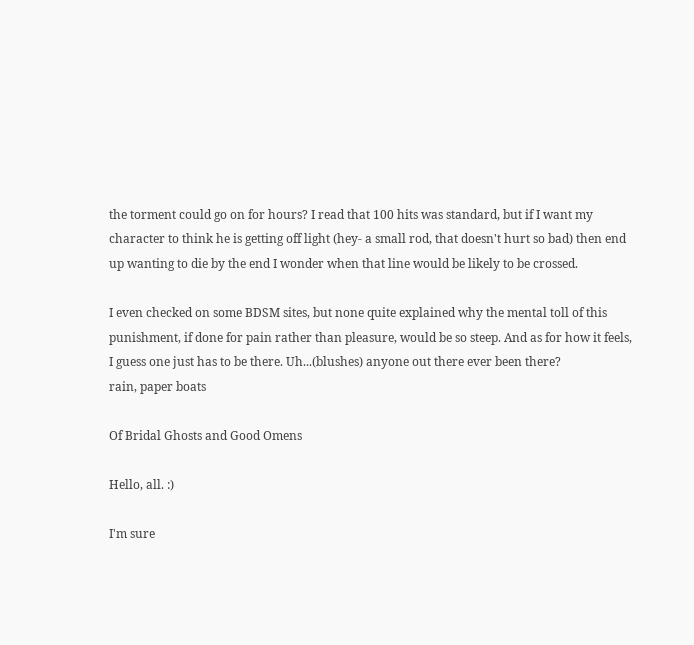the torment could go on for hours? I read that 100 hits was standard, but if I want my character to think he is getting off light (hey- a small rod, that doesn't hurt so bad) then end up wanting to die by the end I wonder when that line would be likely to be crossed.

I even checked on some BDSM sites, but none quite explained why the mental toll of this punishment, if done for pain rather than pleasure, would be so steep. And as for how it feels, I guess one just has to be there. Uh...(blushes) anyone out there ever been there?
rain, paper boats

Of Bridal Ghosts and Good Omens

Hello, all. :)

I'm sure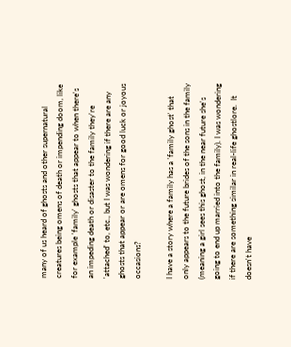many of us heard of ghosts and other supernatural creatures being omens of death or impending doom, like for example 'family' ghosts that appear to when there's an impeding death or disaster to the family they're 'attached' to, etc., but I was wondering if there are any ghosts that appear or are omens for good luck or joyous occasions?

I have a story where a family has a 'family ghost' that only appears to the future brides of the sons in the family (meaning a girl sees this ghost, in the near future she's going to end up married into the family). I was wondering if there are something similar in real-life ghostlore.  It doesn't have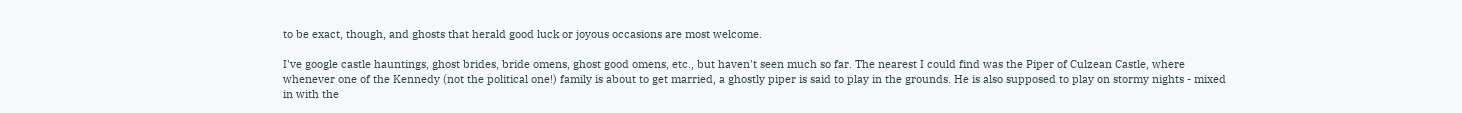to be exact, though, and ghosts that herald good luck or joyous occasions are most welcome.

I've google castle hauntings, ghost brides, bride omens, ghost good omens, etc., but haven't seen much so far. The nearest I could find was the Piper of Culzean Castle, where whenever one of the Kennedy (not the political one!) family is about to get married, a ghostly piper is said to play in the grounds. He is also supposed to play on stormy nights - mixed in with the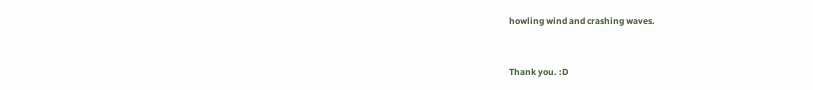howling wind and crashing waves.


Thank you. :D